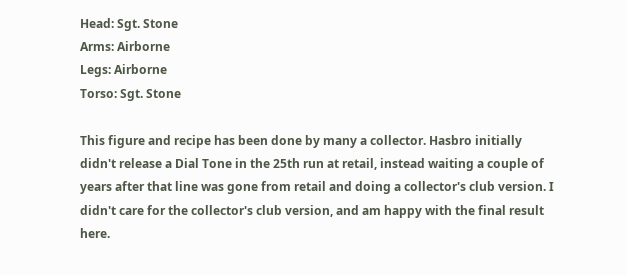Head: Sgt. Stone
Arms: Airborne
Legs: Airborne
Torso: Sgt. Stone

This figure and recipe has been done by many a collector. Hasbro initially didn't release a Dial Tone in the 25th run at retail, instead waiting a couple of years after that line was gone from retail and doing a collector's club version. I didn't care for the collector's club version, and am happy with the final result here.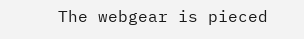The webgear is pieced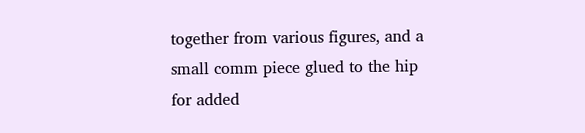together from various figures, and a small comm piece glued to the hip for added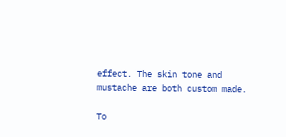effect. The skin tone and mustache are both custom made.

To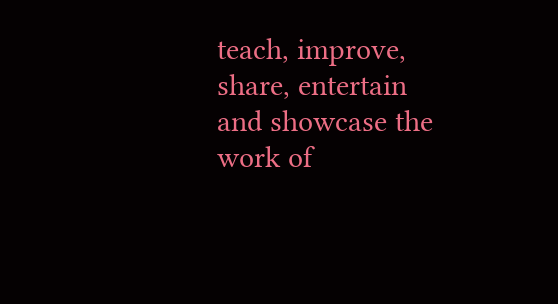teach, improve, share, entertain and showcase the work of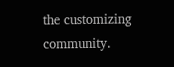the customizing community.